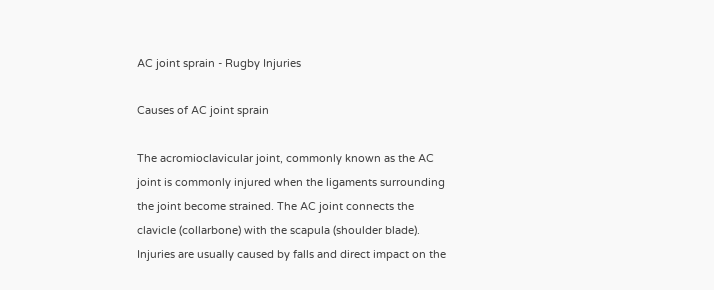AC joint sprain - Rugby Injuries

Causes of AC joint sprain

The acromioclavicular joint, commonly known as the AC joint is commonly injured when the ligaments surrounding the joint become strained. The AC joint connects the clavicle (collarbone) with the scapula (shoulder blade). Injuries are usually caused by falls and direct impact on the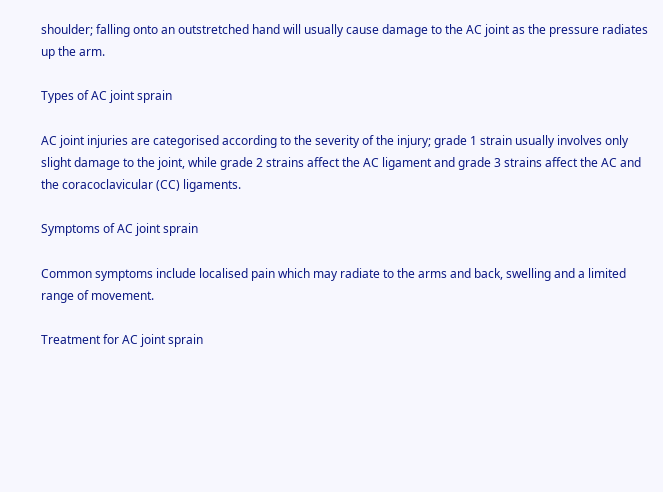shoulder; falling onto an outstretched hand will usually cause damage to the AC joint as the pressure radiates up the arm.

Types of AC joint sprain

AC joint injuries are categorised according to the severity of the injury; grade 1 strain usually involves only slight damage to the joint, while grade 2 strains affect the AC ligament and grade 3 strains affect the AC and the coracoclavicular (CC) ligaments.

Symptoms of AC joint sprain

Common symptoms include localised pain which may radiate to the arms and back, swelling and a limited range of movement.

Treatment for AC joint sprain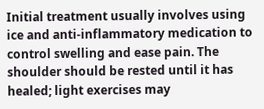Initial treatment usually involves using ice and anti-inflammatory medication to control swelling and ease pain. The shoulder should be rested until it has healed; light exercises may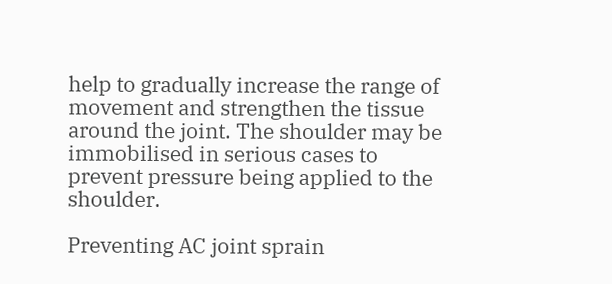help to gradually increase the range of movement and strengthen the tissue around the joint. The shoulder may be immobilised in serious cases to prevent pressure being applied to the shoulder.

Preventing AC joint sprain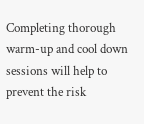Completing thorough warm-up and cool down sessions will help to prevent the risk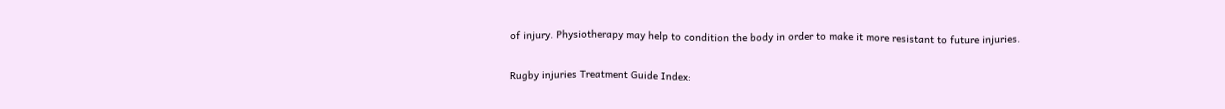of injury. Physiotherapy may help to condition the body in order to make it more resistant to future injuries.

Rugby injuries Treatment Guide Index: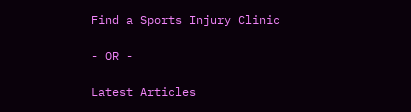Find a Sports Injury Clinic

- OR -

Latest Articles